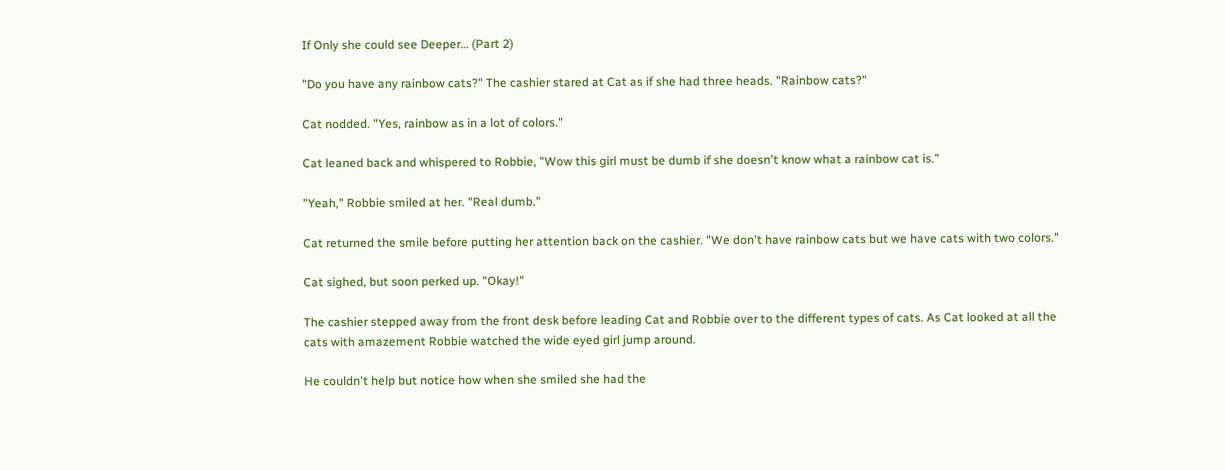If Only she could see Deeper… (Part 2)

"Do you have any rainbow cats?" The cashier stared at Cat as if she had three heads. "Rainbow cats?"

Cat nodded. "Yes, rainbow as in a lot of colors."

Cat leaned back and whispered to Robbie, "Wow this girl must be dumb if she doesn't know what a rainbow cat is."

"Yeah," Robbie smiled at her. "Real dumb."

Cat returned the smile before putting her attention back on the cashier. "We don't have rainbow cats but we have cats with two colors."

Cat sighed, but soon perked up. "Okay!"

The cashier stepped away from the front desk before leading Cat and Robbie over to the different types of cats. As Cat looked at all the cats with amazement Robbie watched the wide eyed girl jump around.

He couldn't help but notice how when she smiled she had the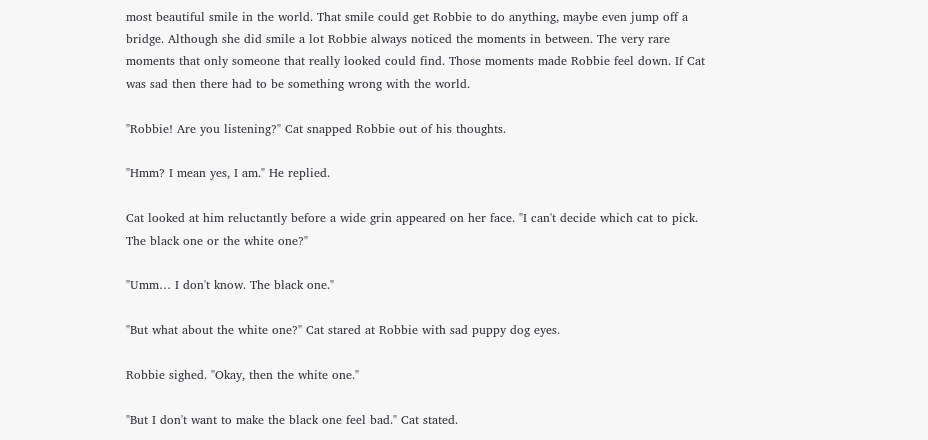most beautiful smile in the world. That smile could get Robbie to do anything, maybe even jump off a bridge. Although she did smile a lot Robbie always noticed the moments in between. The very rare moments that only someone that really looked could find. Those moments made Robbie feel down. If Cat was sad then there had to be something wrong with the world.

"Robbie! Are you listening?" Cat snapped Robbie out of his thoughts.

"Hmm? I mean yes, I am." He replied.

Cat looked at him reluctantly before a wide grin appeared on her face. "I can't decide which cat to pick. The black one or the white one?"

"Umm… I don't know. The black one."

"But what about the white one?" Cat stared at Robbie with sad puppy dog eyes.

Robbie sighed. "Okay, then the white one."

"But I don't want to make the black one feel bad." Cat stated.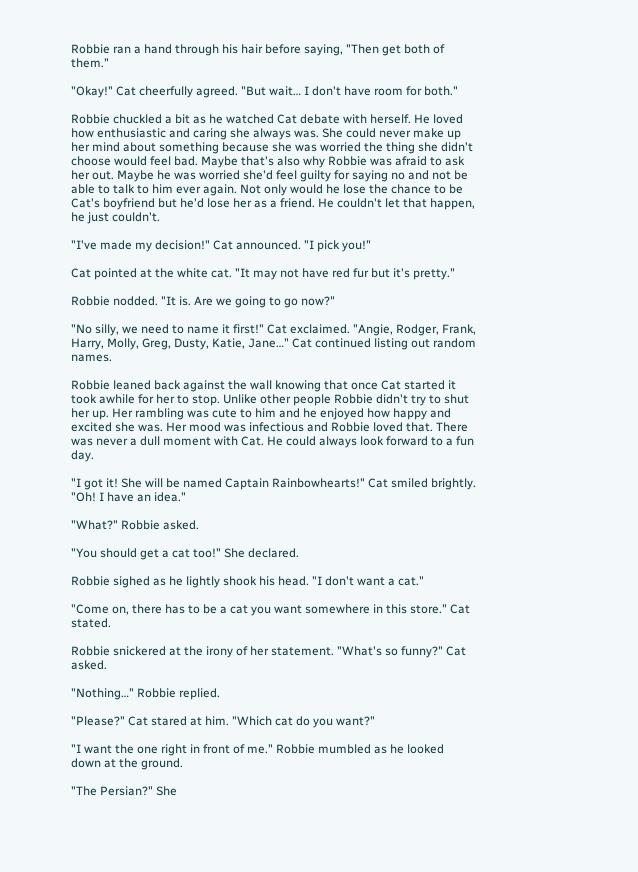Robbie ran a hand through his hair before saying, "Then get both of them."

"Okay!" Cat cheerfully agreed. "But wait… I don't have room for both."

Robbie chuckled a bit as he watched Cat debate with herself. He loved how enthusiastic and caring she always was. She could never make up her mind about something because she was worried the thing she didn't choose would feel bad. Maybe that's also why Robbie was afraid to ask her out. Maybe he was worried she'd feel guilty for saying no and not be able to talk to him ever again. Not only would he lose the chance to be Cat's boyfriend but he'd lose her as a friend. He couldn't let that happen, he just couldn't.

"I've made my decision!" Cat announced. "I pick you!"

Cat pointed at the white cat. "It may not have red fur but it's pretty."

Robbie nodded. "It is. Are we going to go now?"

"No silly, we need to name it first!" Cat exclaimed. "Angie, Rodger, Frank, Harry, Molly, Greg, Dusty, Katie, Jane…" Cat continued listing out random names.

Robbie leaned back against the wall knowing that once Cat started it took awhile for her to stop. Unlike other people Robbie didn't try to shut her up. Her rambling was cute to him and he enjoyed how happy and excited she was. Her mood was infectious and Robbie loved that. There was never a dull moment with Cat. He could always look forward to a fun day.

"I got it! She will be named Captain Rainbowhearts!" Cat smiled brightly. "Oh! I have an idea."

"What?" Robbie asked.

"You should get a cat too!" She declared.

Robbie sighed as he lightly shook his head. "I don't want a cat."

"Come on, there has to be a cat you want somewhere in this store." Cat stated.

Robbie snickered at the irony of her statement. "What's so funny?" Cat asked.

"Nothing…" Robbie replied.

"Please?" Cat stared at him. "Which cat do you want?"

"I want the one right in front of me." Robbie mumbled as he looked down at the ground.

"The Persian?" She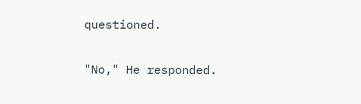questioned.

"No," He responded.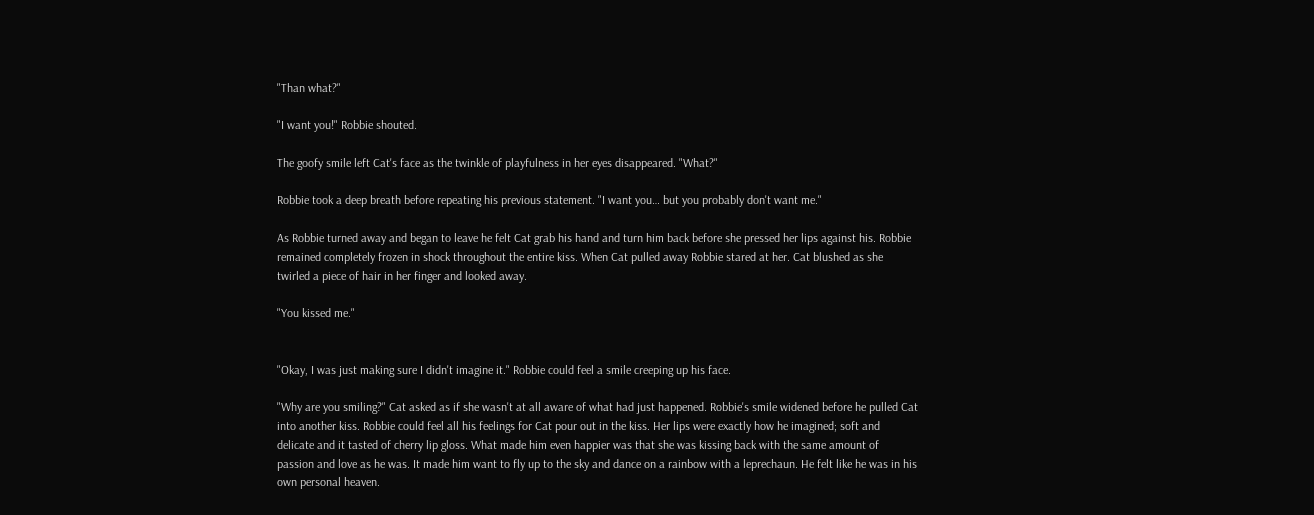"Than what?"

"I want you!" Robbie shouted.

The goofy smile left Cat's face as the twinkle of playfulness in her eyes disappeared. "What?"

Robbie took a deep breath before repeating his previous statement. "I want you… but you probably don't want me."

As Robbie turned away and began to leave he felt Cat grab his hand and turn him back before she pressed her lips against his. Robbie remained completely frozen in shock throughout the entire kiss. When Cat pulled away Robbie stared at her. Cat blushed as she twirled a piece of hair in her finger and looked away.

"You kissed me."


"Okay, I was just making sure I didn't imagine it." Robbie could feel a smile creeping up his face.

"Why are you smiling?" Cat asked as if she wasn't at all aware of what had just happened. Robbie's smile widened before he pulled Cat into another kiss. Robbie could feel all his feelings for Cat pour out in the kiss. Her lips were exactly how he imagined; soft and delicate and it tasted of cherry lip gloss. What made him even happier was that she was kissing back with the same amount of passion and love as he was. It made him want to fly up to the sky and dance on a rainbow with a leprechaun. He felt like he was in his own personal heaven.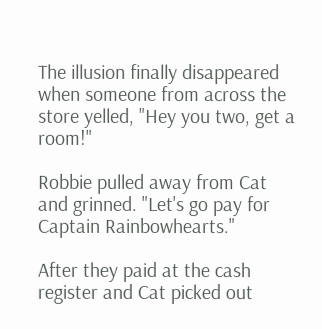The illusion finally disappeared when someone from across the store yelled, "Hey you two, get a room!"

Robbie pulled away from Cat and grinned. "Let's go pay for Captain Rainbowhearts."

After they paid at the cash register and Cat picked out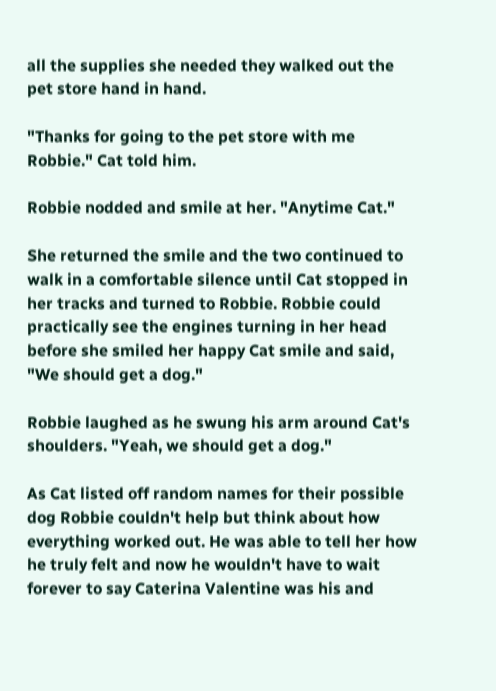all the supplies she needed they walked out the pet store hand in hand.

"Thanks for going to the pet store with me Robbie." Cat told him.

Robbie nodded and smile at her. "Anytime Cat."

She returned the smile and the two continued to walk in a comfortable silence until Cat stopped in her tracks and turned to Robbie. Robbie could practically see the engines turning in her head before she smiled her happy Cat smile and said, "We should get a dog."

Robbie laughed as he swung his arm around Cat's shoulders. "Yeah, we should get a dog."

As Cat listed off random names for their possible dog Robbie couldn't help but think about how everything worked out. He was able to tell her how he truly felt and now he wouldn't have to wait forever to say Caterina Valentine was his and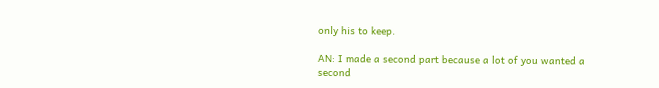only his to keep.

AN: I made a second part because a lot of you wanted a second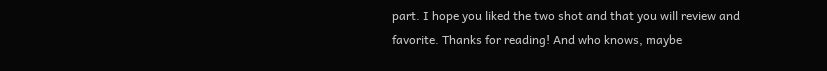part. I hope you liked the two shot and that you will review and favorite. Thanks for reading! And who knows, maybe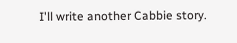I'll write another Cabbie story.